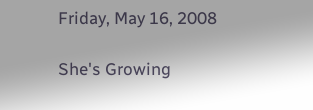Friday, May 16, 2008

She's Growing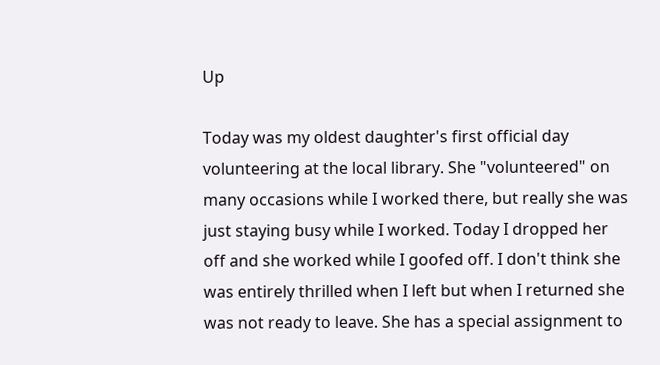Up

Today was my oldest daughter's first official day volunteering at the local library. She "volunteered" on many occasions while I worked there, but really she was just staying busy while I worked. Today I dropped her off and she worked while I goofed off. I don't think she was entirely thrilled when I left but when I returned she was not ready to leave. She has a special assignment to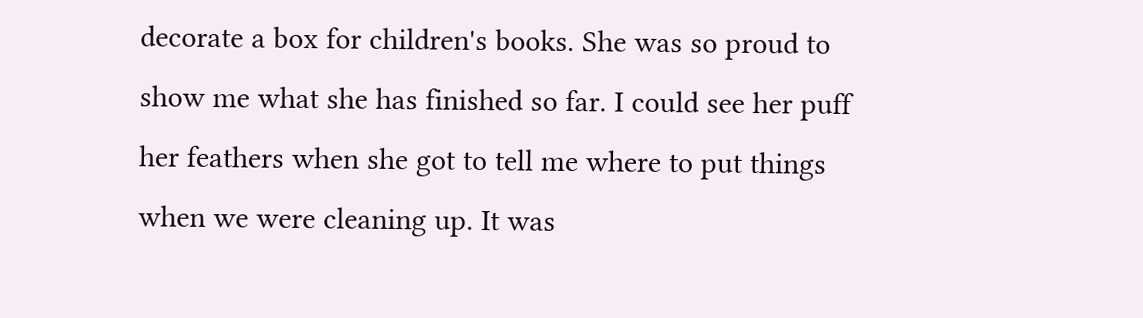decorate a box for children's books. She was so proud to show me what she has finished so far. I could see her puff her feathers when she got to tell me where to put things when we were cleaning up. It was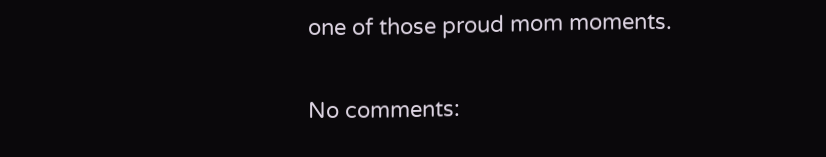one of those proud mom moments.

No comments: